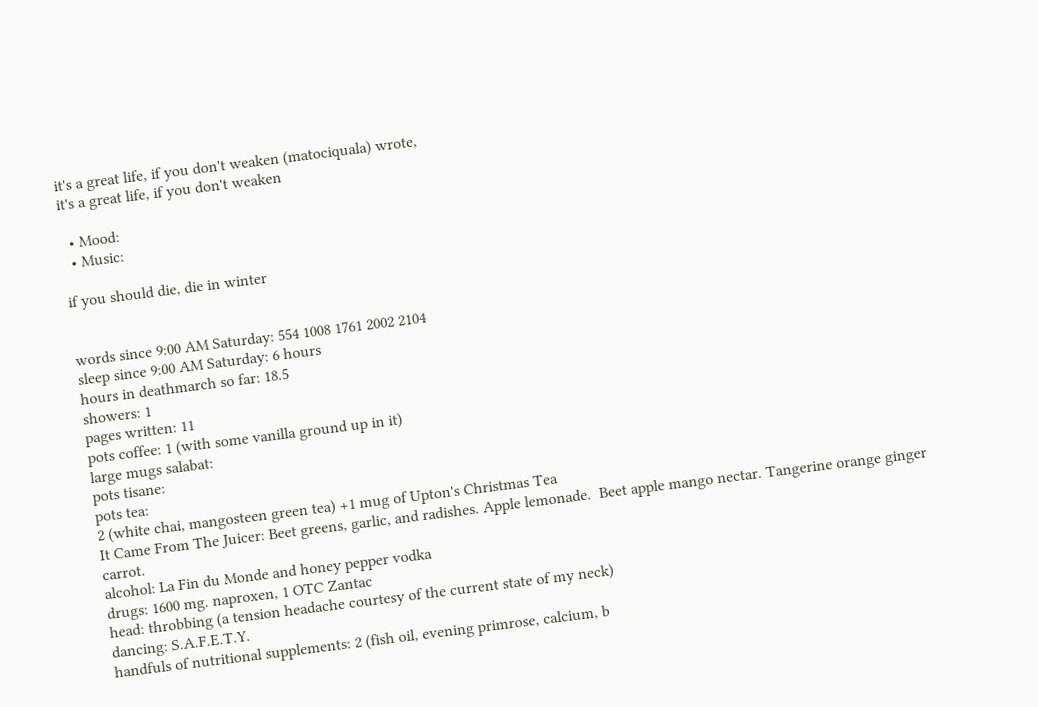it's a great life, if you don't weaken (matociquala) wrote,
it's a great life, if you don't weaken

  • Mood:
  • Music:

if you should die, die in winter


words since 9:00 AM Saturday: 554 1008 1761 2002 2104
sleep since 9:00 AM Saturday: 6 hours
hours in deathmarch so far: 18.5
showers: 1
pages written: 11
pots coffee: 1 (with some vanilla ground up in it)
large mugs salabat:
pots tisane:
pots tea:
2 (white chai, mangosteen green tea) +1 mug of Upton's Christmas Tea
It Came From The Juicer: Beet greens, garlic, and radishes. Apple lemonade.  Beet apple mango nectar. Tangerine orange ginger carrot.
alcohol: La Fin du Monde and honey pepper vodka
drugs: 1600 mg. naproxen, 1 OTC Zantac
head: throbbing (a tension headache courtesy of the current state of my neck)
dancing: S.A.F.E.T.Y.
handfuls of nutritional supplements: 2 (fish oil, evening primrose, calcium, b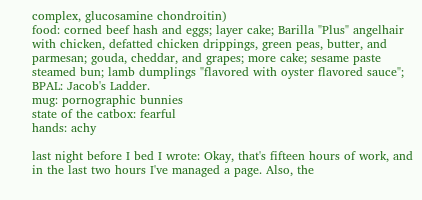complex, glucosamine chondroitin)
food: corned beef hash and eggs; layer cake; Barilla "Plus" angelhair with chicken, defatted chicken drippings, green peas, butter, and parmesan; gouda, cheddar, and grapes; more cake; sesame paste steamed bun; lamb dumplings "flavored with oyster flavored sauce";
BPAL: Jacob's Ladder.
mug: pornographic bunnies
state of the catbox: fearful
hands: achy

last night before I bed I wrote: Okay, that's fifteen hours of work, and in the last two hours I've managed a page. Also, the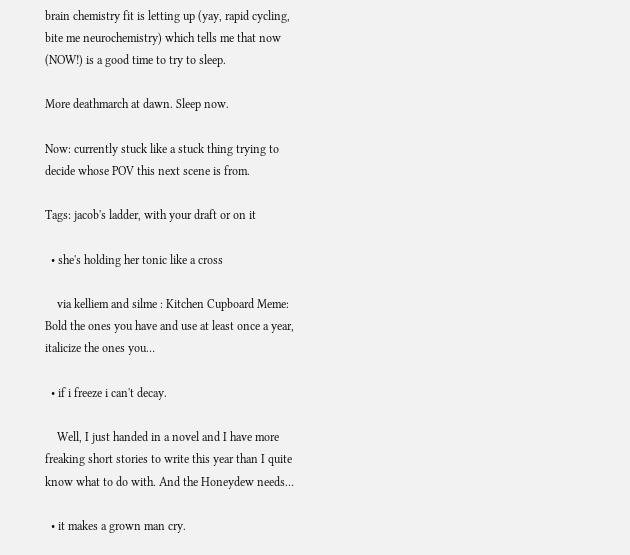brain chemistry fit is letting up (yay, rapid cycling, bite me neurochemistry) which tells me that now (NOW!) is a good time to try to sleep.

More deathmarch at dawn. Sleep now.

Now: currently stuck like a stuck thing trying to decide whose POV this next scene is from.

Tags: jacob's ladder, with your draft or on it

  • she's holding her tonic like a cross

    via kelliem and silme : Kitchen Cupboard Meme: Bold the ones you have and use at least once a year, italicize the ones you…

  • if i freeze i can't decay.

    Well, I just handed in a novel and I have more freaking short stories to write this year than I quite know what to do with. And the Honeydew needs…

  • it makes a grown man cry.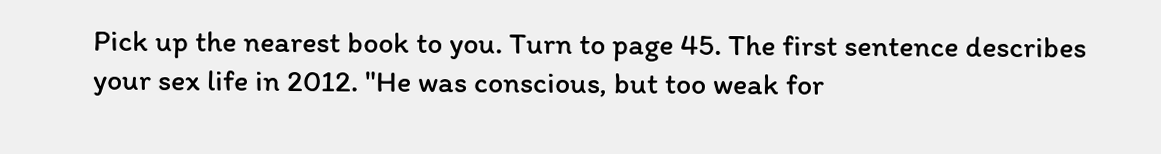Pick up the nearest book to you. Turn to page 45. The first sentence describes your sex life in 2012. "He was conscious, but too weak for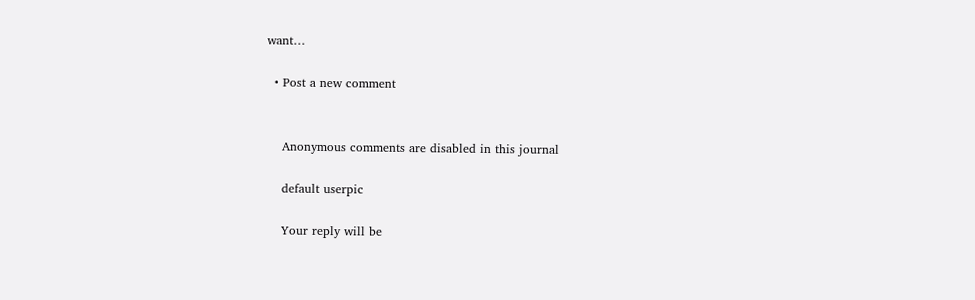want…

  • Post a new comment


    Anonymous comments are disabled in this journal

    default userpic

    Your reply will be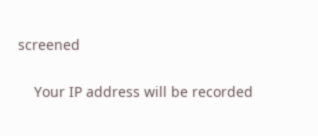screened

    Your IP address will be recorded